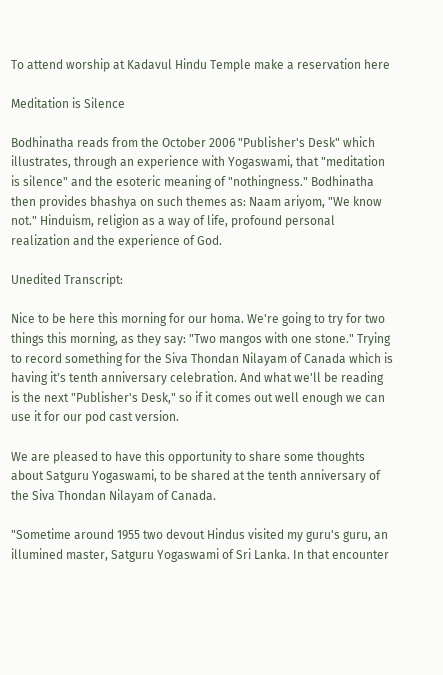To attend worship at Kadavul Hindu Temple make a reservation here

Meditation is Silence

Bodhinatha reads from the October 2006 "Publisher's Desk" which illustrates, through an experience with Yogaswami, that "meditation is silence" and the esoteric meaning of "nothingness." Bodhinatha then provides bhashya on such themes as: Naam ariyom, "We know not." Hinduism, religion as a way of life, profound personal realization and the experience of God.

Unedited Transcript:

Nice to be here this morning for our homa. We're going to try for two things this morning, as they say: "Two mangos with one stone." Trying to record something for the Siva Thondan Nilayam of Canada which is having it's tenth anniversary celebration. And what we'll be reading is the next "Publisher's Desk," so if it comes out well enough we can use it for our pod cast version.

We are pleased to have this opportunity to share some thoughts about Satguru Yogaswami, to be shared at the tenth anniversary of the Siva Thondan Nilayam of Canada.

"Sometime around 1955 two devout Hindus visited my guru's guru, an illumined master, Satguru Yogaswami of Sri Lanka. In that encounter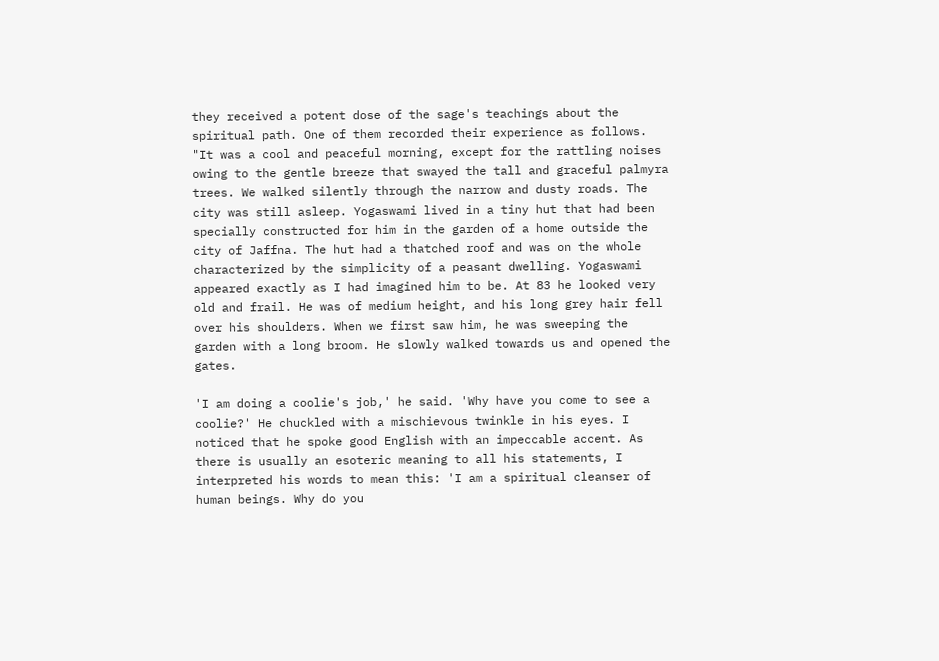they received a potent dose of the sage's teachings about the spiritual path. One of them recorded their experience as follows. "It was a cool and peaceful morning, except for the rattling noises owing to the gentle breeze that swayed the tall and graceful palmyra trees. We walked silently through the narrow and dusty roads. The city was still asleep. Yogaswami lived in a tiny hut that had been specially constructed for him in the garden of a home outside the city of Jaffna. The hut had a thatched roof and was on the whole characterized by the simplicity of a peasant dwelling. Yogaswami appeared exactly as I had imagined him to be. At 83 he looked very old and frail. He was of medium height, and his long grey hair fell over his shoulders. When we first saw him, he was sweeping the garden with a long broom. He slowly walked towards us and opened the gates.

'I am doing a coolie's job,' he said. 'Why have you come to see a coolie?' He chuckled with a mischievous twinkle in his eyes. I noticed that he spoke good English with an impeccable accent. As there is usually an esoteric meaning to all his statements, I interpreted his words to mean this: 'I am a spiritual cleanser of human beings. Why do you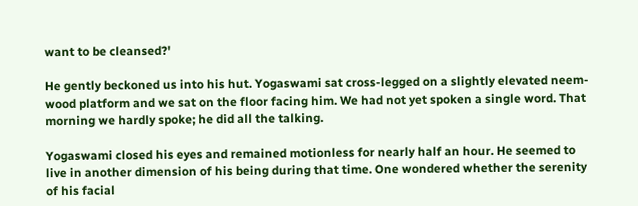want to be cleansed?'

He gently beckoned us into his hut. Yogaswami sat cross-legged on a slightly elevated neem-wood platform and we sat on the floor facing him. We had not yet spoken a single word. That morning we hardly spoke; he did all the talking.

Yogaswami closed his eyes and remained motionless for nearly half an hour. He seemed to live in another dimension of his being during that time. One wondered whether the serenity of his facial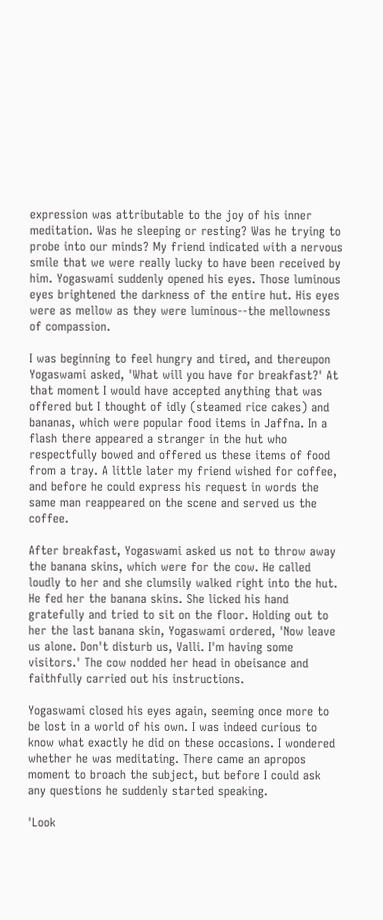expression was attributable to the joy of his inner meditation. Was he sleeping or resting? Was he trying to probe into our minds? My friend indicated with a nervous smile that we were really lucky to have been received by him. Yogaswami suddenly opened his eyes. Those luminous eyes brightened the darkness of the entire hut. His eyes were as mellow as they were luminous--the mellowness of compassion.

I was beginning to feel hungry and tired, and thereupon Yogaswami asked, 'What will you have for breakfast?' At that moment I would have accepted anything that was offered but I thought of idly (steamed rice cakes) and bananas, which were popular food items in Jaffna. In a flash there appeared a stranger in the hut who respectfully bowed and offered us these items of food from a tray. A little later my friend wished for coffee, and before he could express his request in words the same man reappeared on the scene and served us the coffee.

After breakfast, Yogaswami asked us not to throw away the banana skins, which were for the cow. He called loudly to her and she clumsily walked right into the hut. He fed her the banana skins. She licked his hand gratefully and tried to sit on the floor. Holding out to her the last banana skin, Yogaswami ordered, 'Now leave us alone. Don't disturb us, Valli. I'm having some visitors.' The cow nodded her head in obeisance and faithfully carried out his instructions.

Yogaswami closed his eyes again, seeming once more to be lost in a world of his own. I was indeed curious to know what exactly he did on these occasions. I wondered whether he was meditating. There came an apropos moment to broach the subject, but before I could ask any questions he suddenly started speaking.

'Look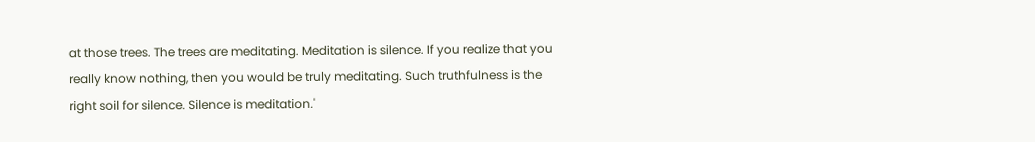at those trees. The trees are meditating. Meditation is silence. If you realize that you really know nothing, then you would be truly meditating. Such truthfulness is the right soil for silence. Silence is meditation.'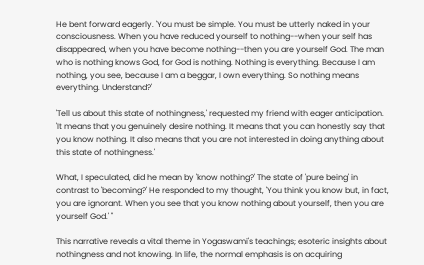He bent forward eagerly. 'You must be simple. You must be utterly naked in your consciousness. When you have reduced yourself to nothing--when your self has disappeared, when you have become nothing--then you are yourself God. The man who is nothing knows God, for God is nothing. Nothing is everything. Because I am nothing, you see, because I am a beggar, I own everything. So nothing means everything. Understand?'

'Tell us about this state of nothingness,' requested my friend with eager anticipation. 'It means that you genuinely desire nothing. It means that you can honestly say that you know nothing. It also means that you are not interested in doing anything about this state of nothingness.'

What, I speculated, did he mean by 'know nothing?' The state of 'pure being' in contrast to 'becoming?' He responded to my thought, 'You think you know but, in fact, you are ignorant. When you see that you know nothing about yourself, then you are yourself God.' "

This narrative reveals a vital theme in Yogaswami's teachings; esoteric insights about nothingness and not knowing. In life, the normal emphasis is on acquiring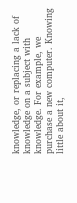knowledge, or replacing a lack of knowledge on a subject with knowledge. For example, we purchase a new computer. Knowing little about it,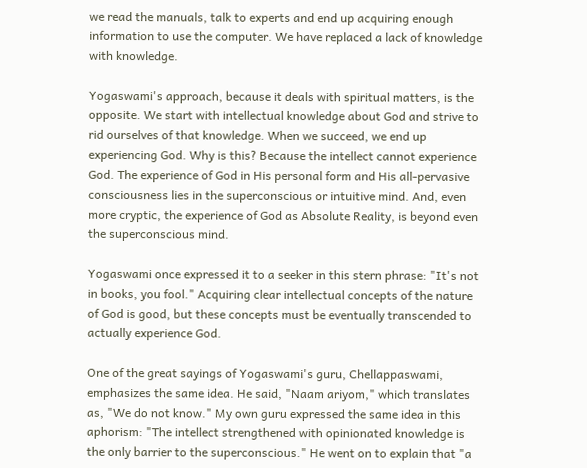we read the manuals, talk to experts and end up acquiring enough information to use the computer. We have replaced a lack of knowledge with knowledge.

Yogaswami's approach, because it deals with spiritual matters, is the opposite. We start with intellectual knowledge about God and strive to rid ourselves of that knowledge. When we succeed, we end up experiencing God. Why is this? Because the intellect cannot experience God. The experience of God in His personal form and His all-pervasive consciousness lies in the superconscious or intuitive mind. And, even more cryptic, the experience of God as Absolute Reality, is beyond even the superconscious mind.

Yogaswami once expressed it to a seeker in this stern phrase: "It's not in books, you fool." Acquiring clear intellectual concepts of the nature of God is good, but these concepts must be eventually transcended to actually experience God.

One of the great sayings of Yogaswami's guru, Chellappaswami, emphasizes the same idea. He said, "Naam ariyom," which translates as, "We do not know." My own guru expressed the same idea in this aphorism: "The intellect strengthened with opinionated knowledge is the only barrier to the superconscious." He went on to explain that "a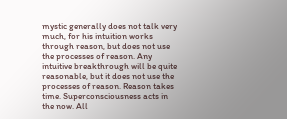mystic generally does not talk very much, for his intuition works through reason, but does not use the processes of reason. Any intuitive breakthrough will be quite reasonable, but it does not use the processes of reason. Reason takes time. Superconsciousness acts in the now. All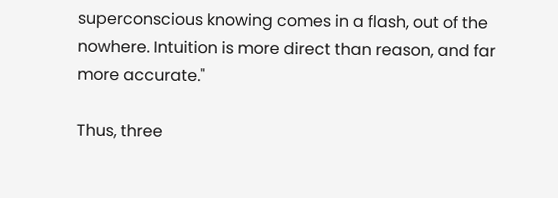superconscious knowing comes in a flash, out of the nowhere. Intuition is more direct than reason, and far more accurate."

Thus, three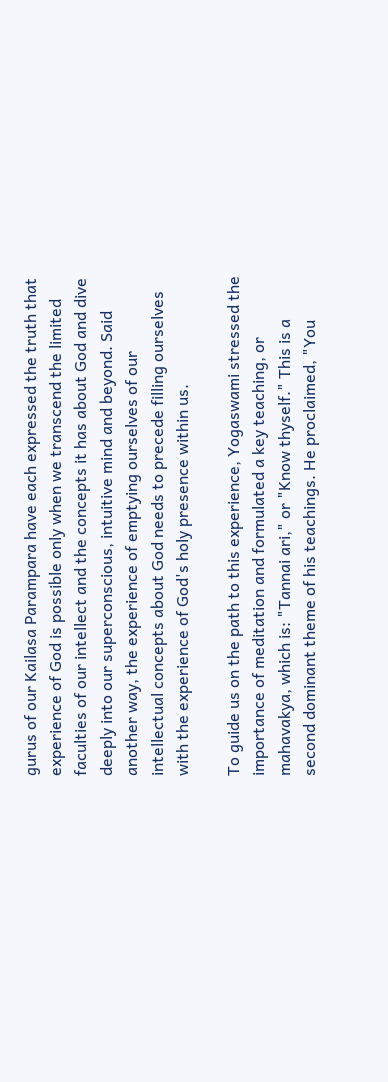gurus of our Kailasa Parampara have each expressed the truth that experience of God is possible only when we transcend the limited faculties of our intellect and the concepts it has about God and dive deeply into our superconscious, intuitive mind and beyond. Said another way, the experience of emptying ourselves of our intellectual concepts about God needs to precede filling ourselves with the experience of God's holy presence within us.

To guide us on the path to this experience, Yogaswami stressed the importance of meditation and formulated a key teaching, or mahavakya, which is: "Tannai ari," or "Know thyself." This is a second dominant theme of his teachings. He proclaimed, "You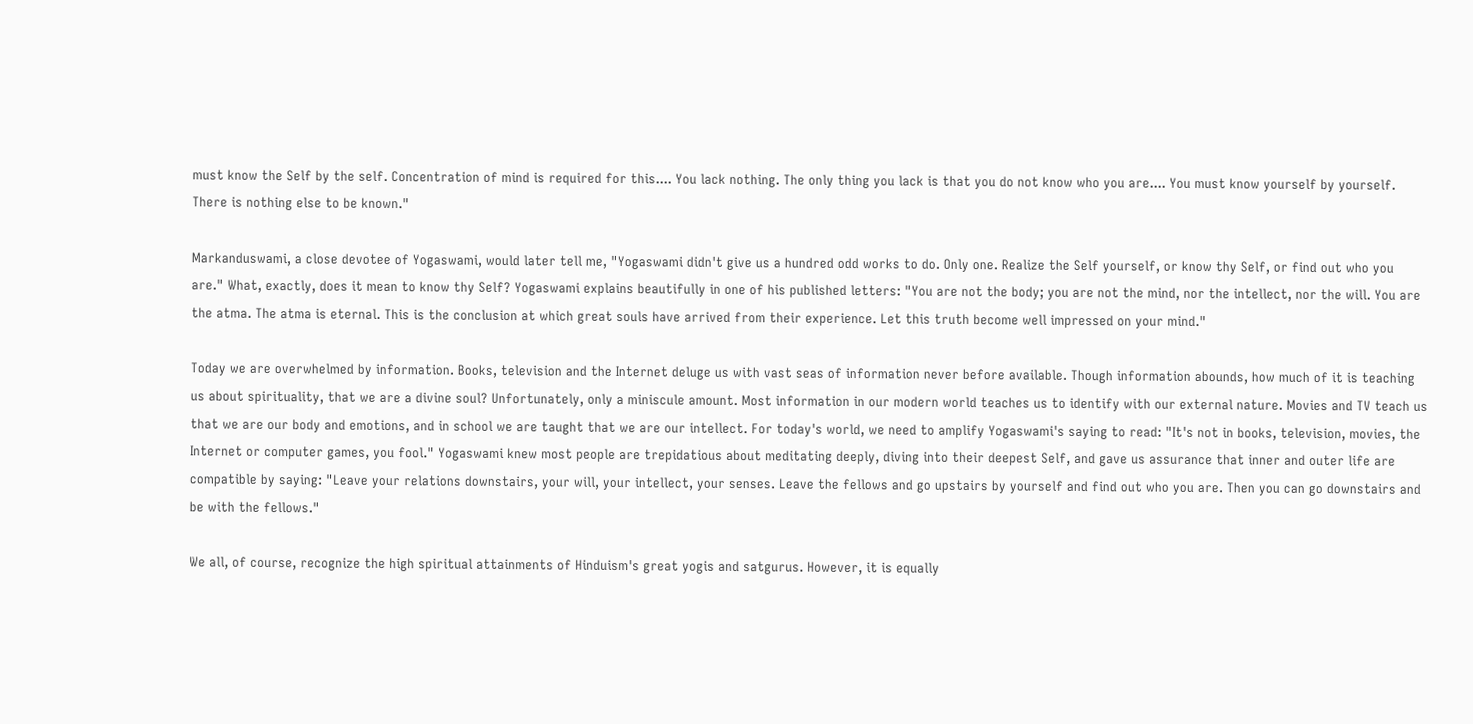must know the Self by the self. Concentration of mind is required for this.... You lack nothing. The only thing you lack is that you do not know who you are.... You must know yourself by yourself. There is nothing else to be known."

Markanduswami, a close devotee of Yogaswami, would later tell me, "Yogaswami didn't give us a hundred odd works to do. Only one. Realize the Self yourself, or know thy Self, or find out who you are." What, exactly, does it mean to know thy Self? Yogaswami explains beautifully in one of his published letters: "You are not the body; you are not the mind, nor the intellect, nor the will. You are the atma. The atma is eternal. This is the conclusion at which great souls have arrived from their experience. Let this truth become well impressed on your mind."

Today we are overwhelmed by information. Books, television and the Internet deluge us with vast seas of information never before available. Though information abounds, how much of it is teaching us about spirituality, that we are a divine soul? Unfortunately, only a miniscule amount. Most information in our modern world teaches us to identify with our external nature. Movies and TV teach us that we are our body and emotions, and in school we are taught that we are our intellect. For today's world, we need to amplify Yogaswami's saying to read: "It's not in books, television, movies, the Internet or computer games, you fool." Yogaswami knew most people are trepidatious about meditating deeply, diving into their deepest Self, and gave us assurance that inner and outer life are compatible by saying: "Leave your relations downstairs, your will, your intellect, your senses. Leave the fellows and go upstairs by yourself and find out who you are. Then you can go downstairs and be with the fellows."

We all, of course, recognize the high spiritual attainments of Hinduism's great yogis and satgurus. However, it is equally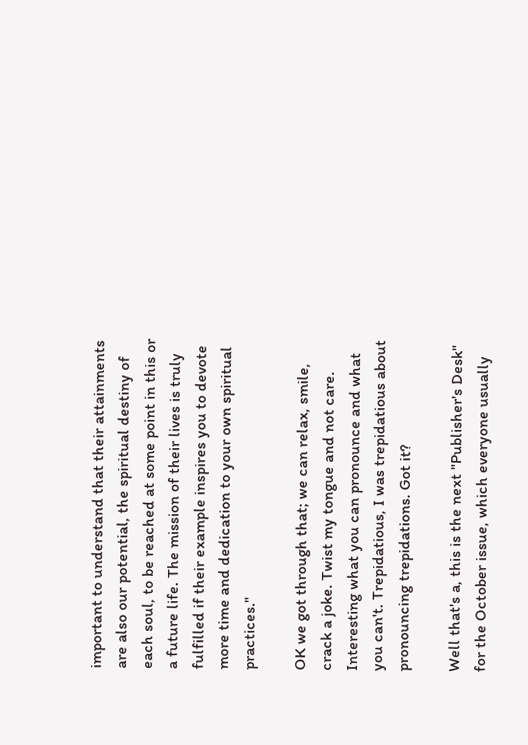important to understand that their attainments are also our potential, the spiritual destiny of each soul, to be reached at some point in this or a future life. The mission of their lives is truly fulfilled if their example inspires you to devote more time and dedication to your own spiritual practices."

OK we got through that; we can relax, smile, crack a joke. Twist my tongue and not care. Interesting what you can pronounce and what you can't. Trepidatious, I was trepidatious about pronouncing trepidations. Got it?

Well that's a, this is the next "Publisher's Desk" for the October issue, which everyone usually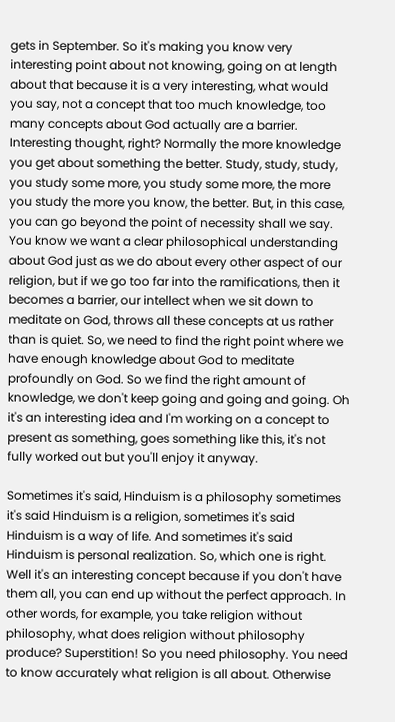gets in September. So it's making you know very interesting point about not knowing, going on at length about that because it is a very interesting, what would you say, not a concept that too much knowledge, too many concepts about God actually are a barrier. Interesting thought, right? Normally the more knowledge you get about something the better. Study, study, study, you study some more, you study some more, the more you study the more you know, the better. But, in this case, you can go beyond the point of necessity shall we say. You know we want a clear philosophical understanding about God just as we do about every other aspect of our religion, but if we go too far into the ramifications, then it becomes a barrier, our intellect when we sit down to meditate on God, throws all these concepts at us rather than is quiet. So, we need to find the right point where we have enough knowledge about God to meditate profoundly on God. So we find the right amount of knowledge, we don't keep going and going and going. Oh it's an interesting idea and I'm working on a concept to present as something, goes something like this, it's not fully worked out but you'll enjoy it anyway.

Sometimes it's said, Hinduism is a philosophy sometimes it's said Hinduism is a religion, sometimes it's said Hinduism is a way of life. And sometimes it's said Hinduism is personal realization. So, which one is right. Well it's an interesting concept because if you don't have them all, you can end up without the perfect approach. In other words, for example, you take religion without philosophy, what does religion without philosophy produce? Superstition! So you need philosophy. You need to know accurately what religion is all about. Otherwise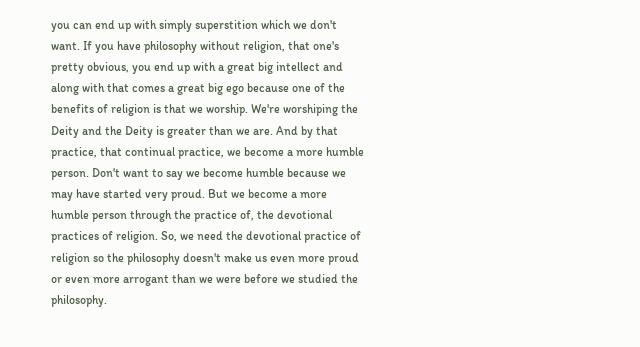you can end up with simply superstition which we don't want. If you have philosophy without religion, that one's pretty obvious, you end up with a great big intellect and along with that comes a great big ego because one of the benefits of religion is that we worship. We're worshiping the Deity and the Deity is greater than we are. And by that practice, that continual practice, we become a more humble person. Don't want to say we become humble because we may have started very proud. But we become a more humble person through the practice of, the devotional practices of religion. So, we need the devotional practice of religion so the philosophy doesn't make us even more proud or even more arrogant than we were before we studied the philosophy.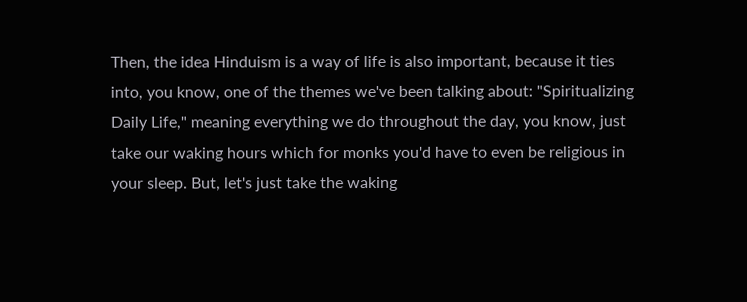Then, the idea Hinduism is a way of life is also important, because it ties into, you know, one of the themes we've been talking about: "Spiritualizing Daily Life," meaning everything we do throughout the day, you know, just take our waking hours which for monks you'd have to even be religious in your sleep. But, let's just take the waking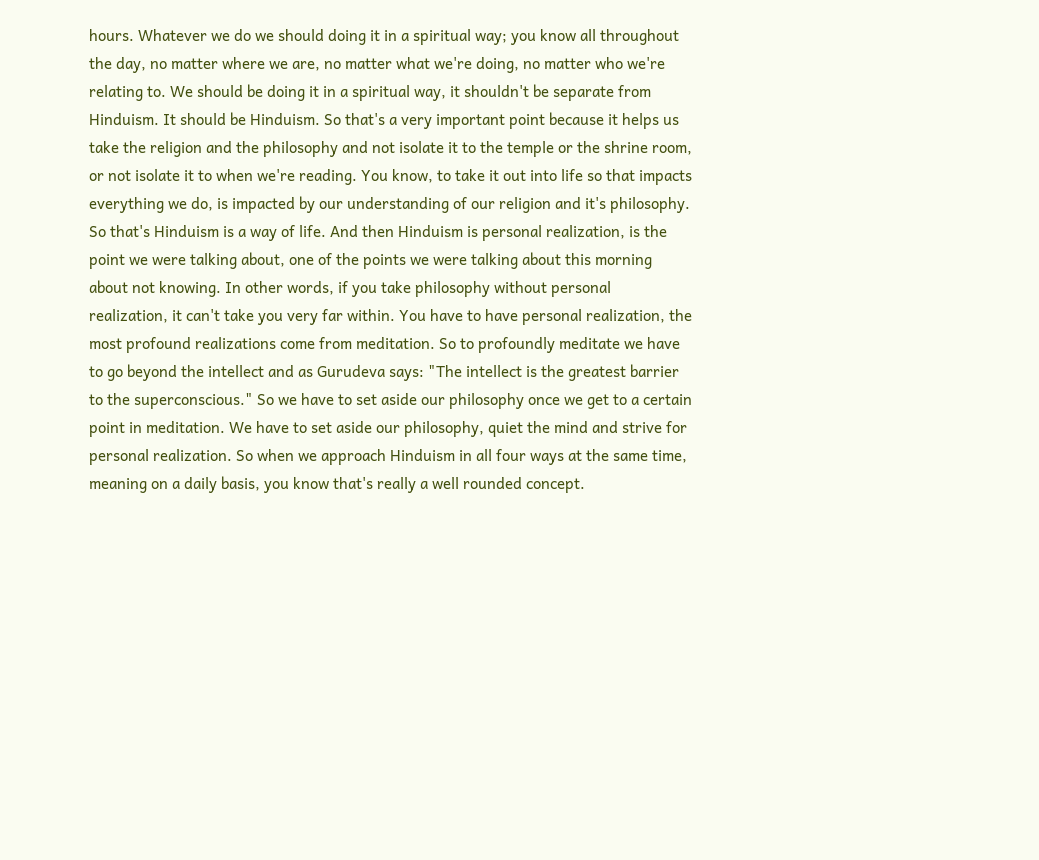hours. Whatever we do we should doing it in a spiritual way; you know all throughout the day, no matter where we are, no matter what we're doing, no matter who we're relating to. We should be doing it in a spiritual way, it shouldn't be separate from Hinduism. It should be Hinduism. So that's a very important point because it helps us take the religion and the philosophy and not isolate it to the temple or the shrine room, or not isolate it to when we're reading. You know, to take it out into life so that impacts everything we do, is impacted by our understanding of our religion and it's philosophy. So that's Hinduism is a way of life. And then Hinduism is personal realization, is the point we were talking about, one of the points we were talking about this morning about not knowing. In other words, if you take philosophy without personal realization, it can't take you very far within. You have to have personal realization, the most profound realizations come from meditation. So to profoundly meditate we have to go beyond the intellect and as Gurudeva says: "The intellect is the greatest barrier to the superconscious." So we have to set aside our philosophy once we get to a certain point in meditation. We have to set aside our philosophy, quiet the mind and strive for personal realization. So when we approach Hinduism in all four ways at the same time, meaning on a daily basis, you know that's really a well rounded concept.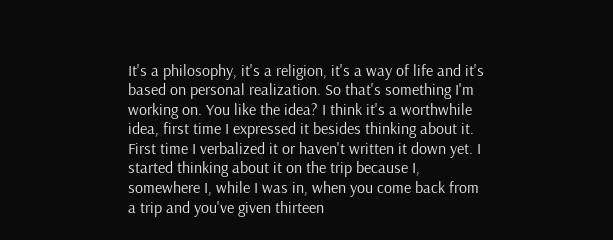It's a philosophy, it's a religion, it's a way of life and it's based on personal realization. So that's something I'm working on. You like the idea? I think it's a worthwhile idea, first time I expressed it besides thinking about it. First time I verbalized it or haven't written it down yet. I started thinking about it on the trip because I, somewhere I, while I was in, when you come back from a trip and you've given thirteen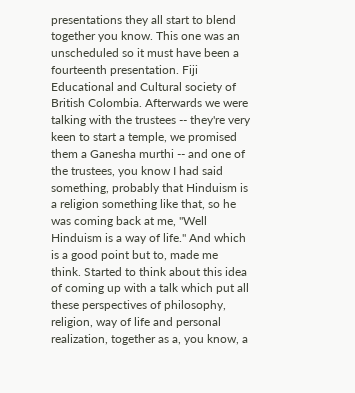presentations they all start to blend together you know. This one was an unscheduled so it must have been a fourteenth presentation. Fiji Educational and Cultural society of British Colombia. Afterwards we were talking with the trustees -- they're very keen to start a temple, we promised them a Ganesha murthi -- and one of the trustees, you know I had said something, probably that Hinduism is a religion something like that, so he was coming back at me, "Well Hinduism is a way of life." And which is a good point but to, made me think. Started to think about this idea of coming up with a talk which put all these perspectives of philosophy, religion, way of life and personal realization, together as a, you know, a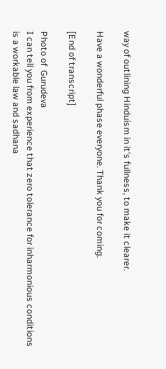way of outlining Hinduism in it's fullness, to make it clearer.

Have a wonderful phase everyone. Thank you for coming.

[End of transcript]

Photo of  Gurudeva
I can tell you from experience that zero tolerance for inharmonious conditions is a workable law and sadhana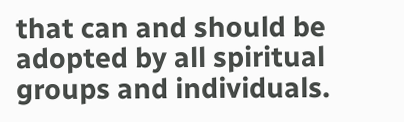that can and should be adopted by all spiritual groups and individuals.